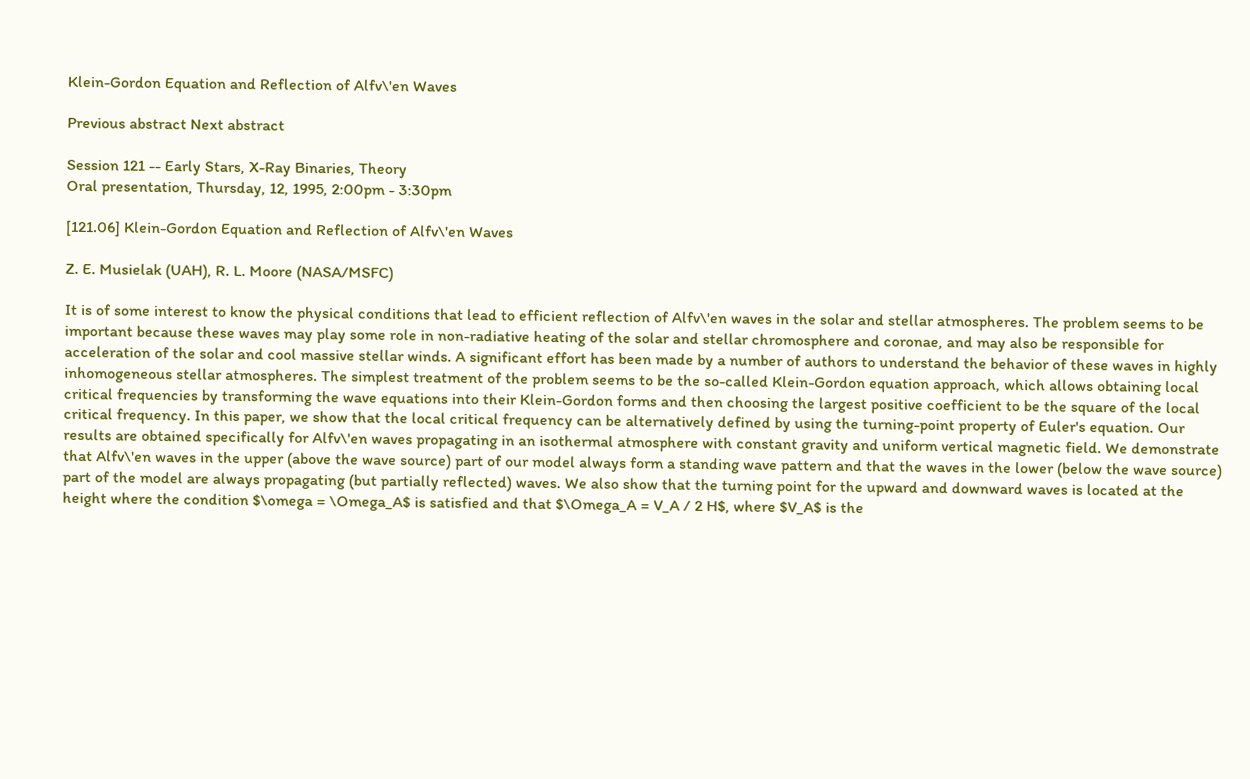Klein-Gordon Equation and Reflection of Alfv\'en Waves

Previous abstract Next abstract

Session 121 -- Early Stars, X-Ray Binaries, Theory
Oral presentation, Thursday, 12, 1995, 2:00pm - 3:30pm

[121.06] Klein-Gordon Equation and Reflection of Alfv\'en Waves

Z. E. Musielak (UAH), R. L. Moore (NASA/MSFC)

It is of some interest to know the physical conditions that lead to efficient reflection of Alfv\'en waves in the solar and stellar atmospheres. The problem seems to be important because these waves may play some role in non-radiative heating of the solar and stellar chromosphere and coronae, and may also be responsible for acceleration of the solar and cool massive stellar winds. A significant effort has been made by a number of authors to understand the behavior of these waves in highly inhomogeneous stellar atmospheres. The simplest treatment of the problem seems to be the so-called Klein-Gordon equation approach, which allows obtaining local critical frequencies by transforming the wave equations into their Klein-Gordon forms and then choosing the largest positive coefficient to be the square of the local critical frequency. In this paper, we show that the local critical frequency can be alternatively defined by using the turning-point property of Euler's equation. Our results are obtained specifically for Alfv\'en waves propagating in an isothermal atmosphere with constant gravity and uniform vertical magnetic field. We demonstrate that Alfv\'en waves in the upper (above the wave source) part of our model always form a standing wave pattern and that the waves in the lower (below the wave source) part of the model are always propagating (but partially reflected) waves. We also show that the turning point for the upward and downward waves is located at the height where the condition $\omega = \Omega_A$ is satisfied and that $\Omega_A = V_A / 2 H$, where $V_A$ is the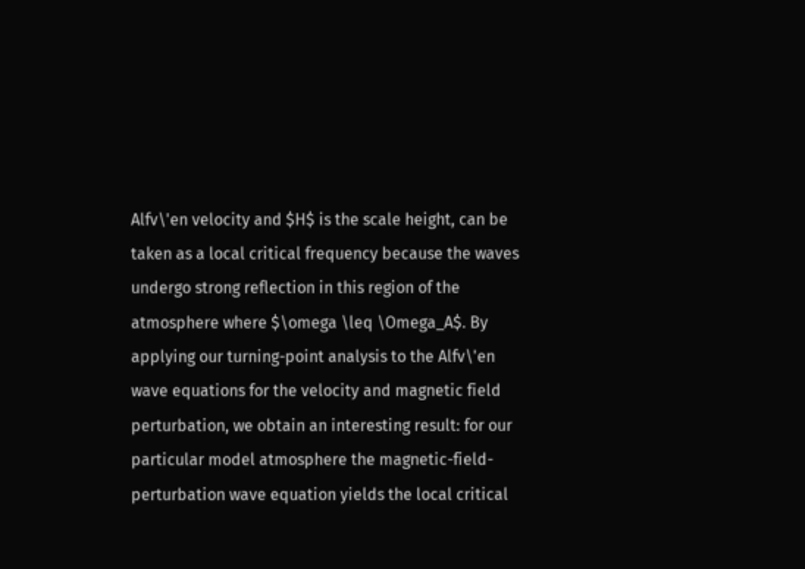Alfv\'en velocity and $H$ is the scale height, can be taken as a local critical frequency because the waves undergo strong reflection in this region of the atmosphere where $\omega \leq \Omega_A$. By applying our turning-point analysis to the Alfv\'en wave equations for the velocity and magnetic field perturbation, we obtain an interesting result: for our particular model atmosphere the magnetic-field-perturbation wave equation yields the local critical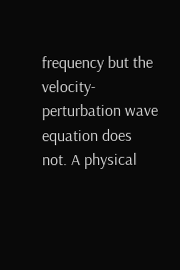frequency but the velocity-perturbation wave equation does not. A physical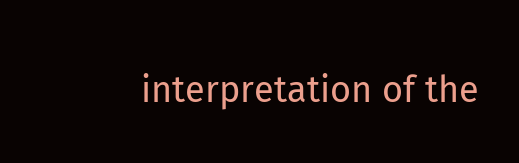interpretation of the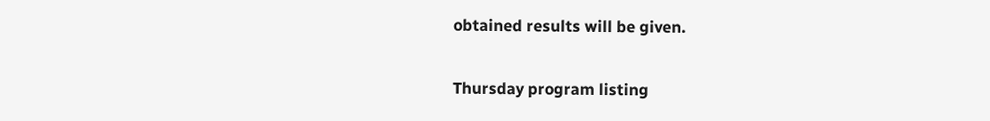obtained results will be given.

Thursday program listing